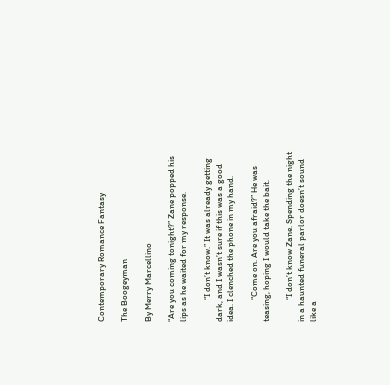Contemporary Romance Fantasy

The Boogeyman

By Merry Marcellino

“Are you coming tonight?” Zane popped his lips as he waited for my response.

           “I don’t know.” It was already getting dark, and I wasn’t sure if this was a good idea. I clenched the phone in my hand.

           “Come on. Are you afraid?” He was teasing, hoping I would take the bait.

           “I don’t know Zane. Spending the night in a haunted funeral parlor doesn’t sound like a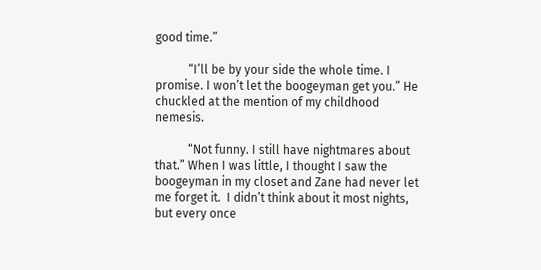good time.”

           “I’ll be by your side the whole time. I promise. I won’t let the boogeyman get you.” He chuckled at the mention of my childhood nemesis.

           “Not funny. I still have nightmares about that.” When I was little, I thought I saw the boogeyman in my closet and Zane had never let me forget it.  I didn’t think about it most nights, but every once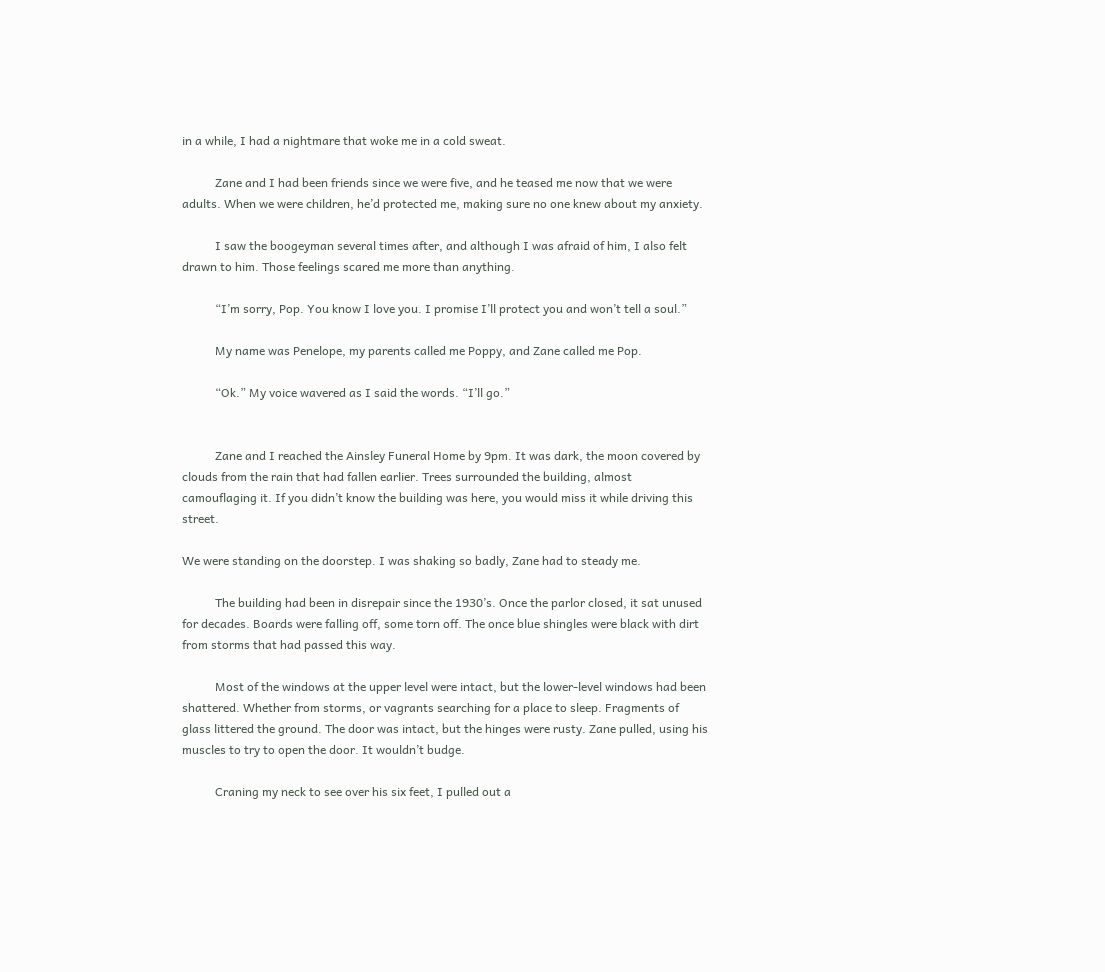in a while, I had a nightmare that woke me in a cold sweat.

           Zane and I had been friends since we were five, and he teased me now that we were adults. When we were children, he’d protected me, making sure no one knew about my anxiety.

           I saw the boogeyman several times after, and although I was afraid of him, I also felt drawn to him. Those feelings scared me more than anything.

           “I’m sorry, Pop. You know I love you. I promise I’ll protect you and won’t tell a soul.”

           My name was Penelope, my parents called me Poppy, and Zane called me Pop.

           “Ok.” My voice wavered as I said the words. “I’ll go.”


           Zane and I reached the Ainsley Funeral Home by 9pm. It was dark, the moon covered by clouds from the rain that had fallen earlier. Trees surrounded the building, almost camouflaging it. If you didn’t know the building was here, you would miss it while driving this street.

We were standing on the doorstep. I was shaking so badly, Zane had to steady me.

           The building had been in disrepair since the 1930’s. Once the parlor closed, it sat unused for decades. Boards were falling off, some torn off. The once blue shingles were black with dirt from storms that had passed this way.

           Most of the windows at the upper level were intact, but the lower-level windows had been shattered. Whether from storms, or vagrants searching for a place to sleep. Fragments of glass littered the ground. The door was intact, but the hinges were rusty. Zane pulled, using his muscles to try to open the door. It wouldn’t budge.

           Craning my neck to see over his six feet, I pulled out a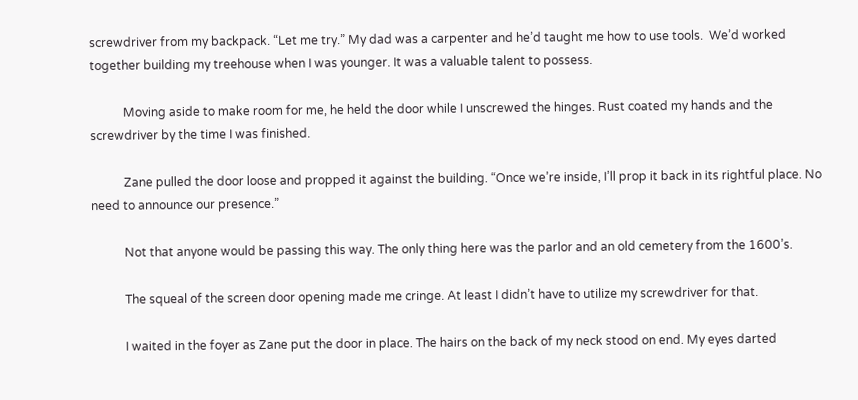screwdriver from my backpack. “Let me try.” My dad was a carpenter and he’d taught me how to use tools.  We’d worked together building my treehouse when I was younger. It was a valuable talent to possess.

           Moving aside to make room for me, he held the door while I unscrewed the hinges. Rust coated my hands and the screwdriver by the time I was finished.

           Zane pulled the door loose and propped it against the building. “Once we’re inside, I’ll prop it back in its rightful place. No need to announce our presence.”

           Not that anyone would be passing this way. The only thing here was the parlor and an old cemetery from the 1600’s.

           The squeal of the screen door opening made me cringe. At least I didn’t have to utilize my screwdriver for that.

           I waited in the foyer as Zane put the door in place. The hairs on the back of my neck stood on end. My eyes darted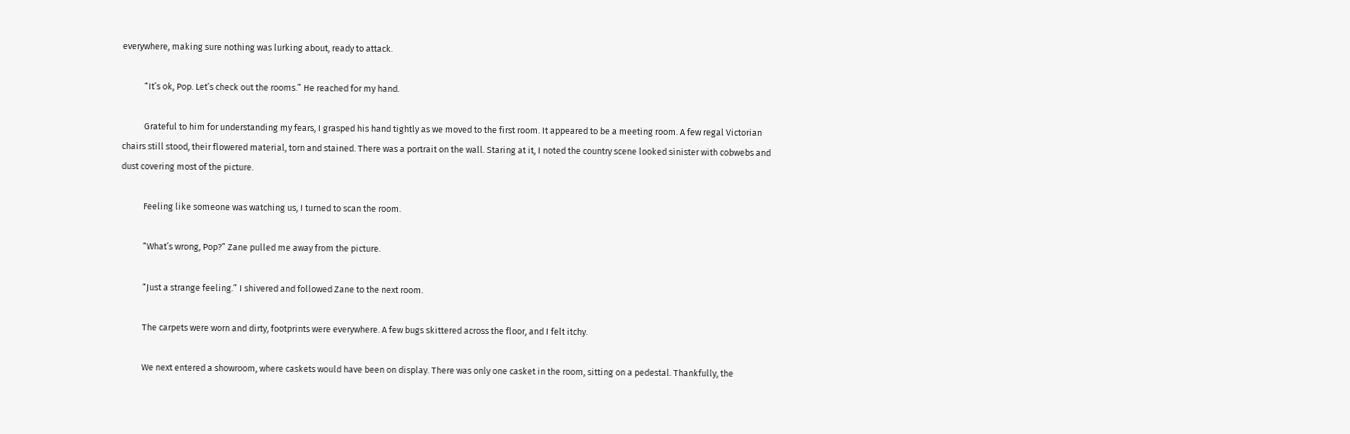everywhere, making sure nothing was lurking about, ready to attack.

           “It’s ok, Pop. Let’s check out the rooms.” He reached for my hand.

           Grateful to him for understanding my fears, I grasped his hand tightly as we moved to the first room. It appeared to be a meeting room. A few regal Victorian chairs still stood, their flowered material, torn and stained. There was a portrait on the wall. Staring at it, I noted the country scene looked sinister with cobwebs and dust covering most of the picture.

           Feeling like someone was watching us, I turned to scan the room.

           “What’s wrong, Pop?” Zane pulled me away from the picture.

           “Just a strange feeling.” I shivered and followed Zane to the next room.

           The carpets were worn and dirty, footprints were everywhere. A few bugs skittered across the floor, and I felt itchy.

           We next entered a showroom, where caskets would have been on display. There was only one casket in the room, sitting on a pedestal. Thankfully, the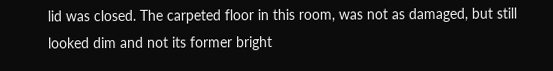lid was closed. The carpeted floor in this room, was not as damaged, but still looked dim and not its former bright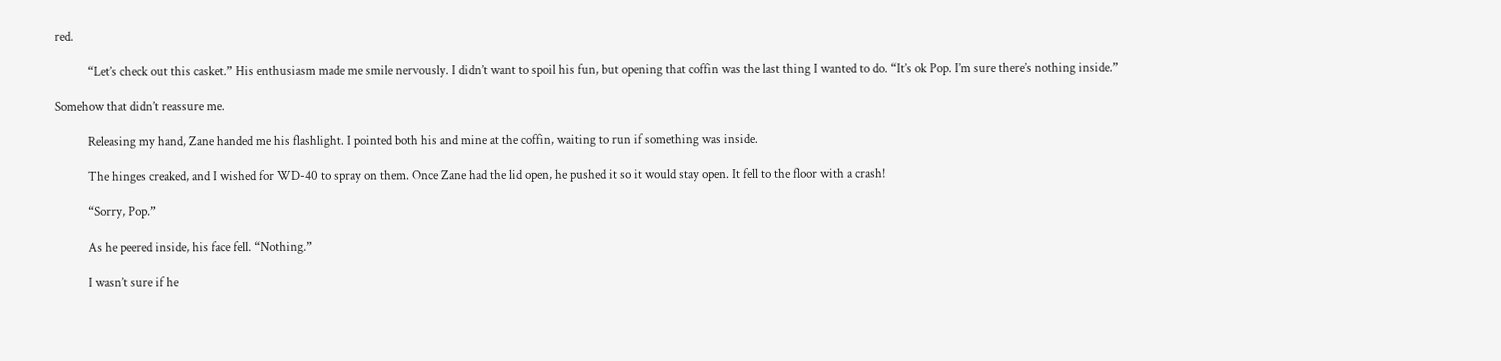red.

           “Let’s check out this casket.” His enthusiasm made me smile nervously. I didn’t want to spoil his fun, but opening that coffin was the last thing I wanted to do. “It’s ok Pop. I’m sure there’s nothing inside.”

Somehow that didn’t reassure me.

           Releasing my hand, Zane handed me his flashlight. I pointed both his and mine at the coffin, waiting to run if something was inside.

           The hinges creaked, and I wished for WD-40 to spray on them. Once Zane had the lid open, he pushed it so it would stay open. It fell to the floor with a crash!

           “Sorry, Pop.”

           As he peered inside, his face fell. “Nothing.”

           I wasn’t sure if he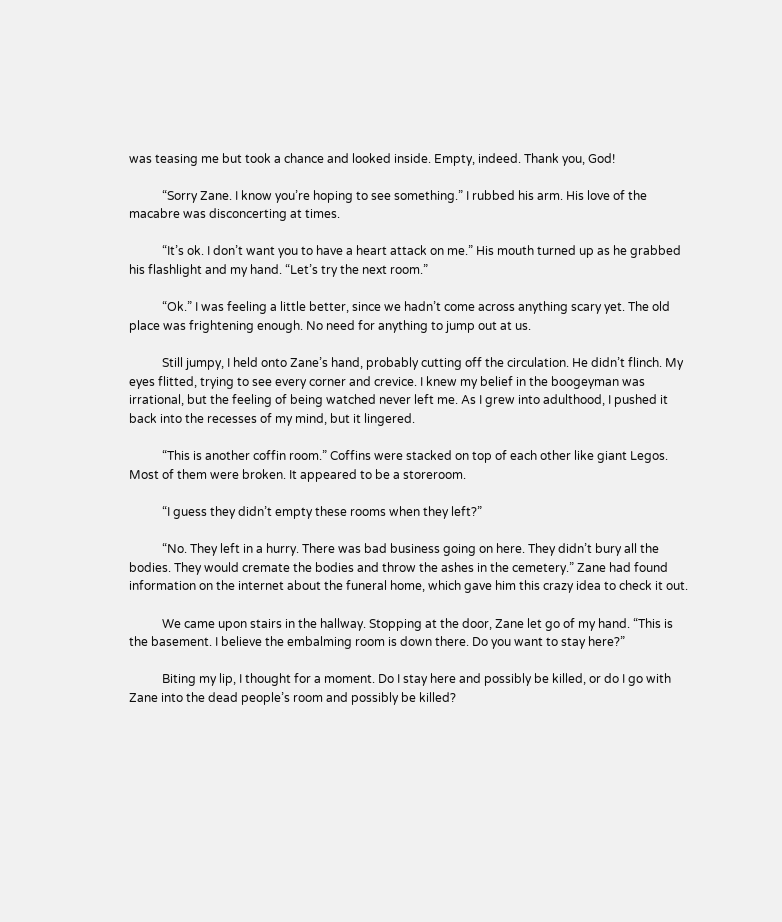was teasing me but took a chance and looked inside. Empty, indeed. Thank you, God!

           “Sorry Zane. I know you’re hoping to see something.” I rubbed his arm. His love of the macabre was disconcerting at times.

           “It’s ok. I don’t want you to have a heart attack on me.” His mouth turned up as he grabbed his flashlight and my hand. “Let’s try the next room.”

           “Ok.” I was feeling a little better, since we hadn’t come across anything scary yet. The old place was frightening enough. No need for anything to jump out at us.

           Still jumpy, I held onto Zane’s hand, probably cutting off the circulation. He didn’t flinch. My eyes flitted, trying to see every corner and crevice. I knew my belief in the boogeyman was irrational, but the feeling of being watched never left me. As I grew into adulthood, I pushed it back into the recesses of my mind, but it lingered.

           “This is another coffin room.” Coffins were stacked on top of each other like giant Legos. Most of them were broken. It appeared to be a storeroom.

           “I guess they didn’t empty these rooms when they left?”

           “No. They left in a hurry. There was bad business going on here. They didn’t bury all the bodies. They would cremate the bodies and throw the ashes in the cemetery.” Zane had found information on the internet about the funeral home, which gave him this crazy idea to check it out.

           We came upon stairs in the hallway. Stopping at the door, Zane let go of my hand. “This is the basement. I believe the embalming room is down there. Do you want to stay here?”

           Biting my lip, I thought for a moment. Do I stay here and possibly be killed, or do I go with Zane into the dead people’s room and possibly be killed?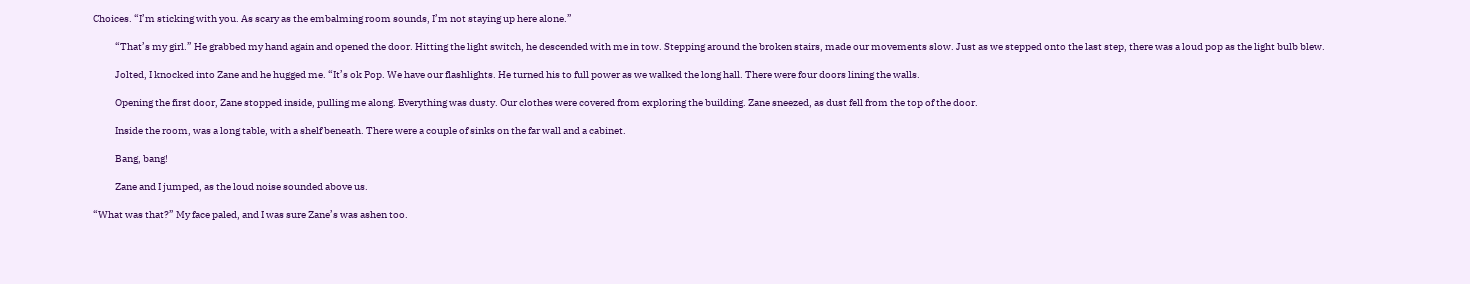Choices. “I’m sticking with you. As scary as the embalming room sounds, I’m not staying up here alone.”

           “That’s my girl.” He grabbed my hand again and opened the door. Hitting the light switch, he descended with me in tow. Stepping around the broken stairs, made our movements slow. Just as we stepped onto the last step, there was a loud pop as the light bulb blew.

           Jolted, I knocked into Zane and he hugged me. “It’s ok Pop. We have our flashlights. He turned his to full power as we walked the long hall. There were four doors lining the walls.

           Opening the first door, Zane stopped inside, pulling me along. Everything was dusty. Our clothes were covered from exploring the building. Zane sneezed, as dust fell from the top of the door.

           Inside the room, was a long table, with a shelf beneath. There were a couple of sinks on the far wall and a cabinet.

           Bang, bang!

           Zane and I jumped, as the loud noise sounded above us.

“What was that?” My face paled, and I was sure Zane’s was ashen too.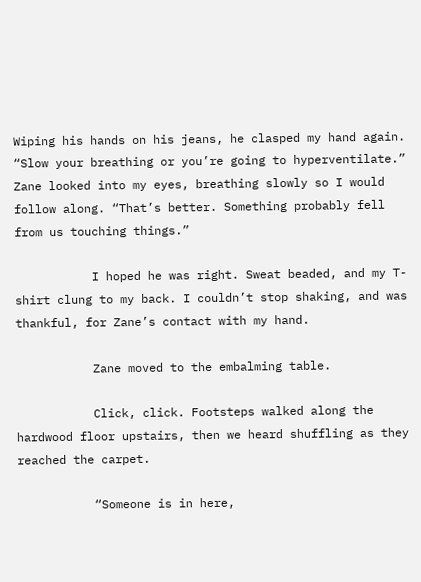Wiping his hands on his jeans, he clasped my hand again. “Slow your breathing or you’re going to hyperventilate.” Zane looked into my eyes, breathing slowly so I would follow along. “That’s better. Something probably fell from us touching things.”

           I hoped he was right. Sweat beaded, and my T-shirt clung to my back. I couldn’t stop shaking, and was thankful, for Zane’s contact with my hand.

           Zane moved to the embalming table.

           Click, click. Footsteps walked along the hardwood floor upstairs, then we heard shuffling as they reached the carpet.

           “Someone is in here,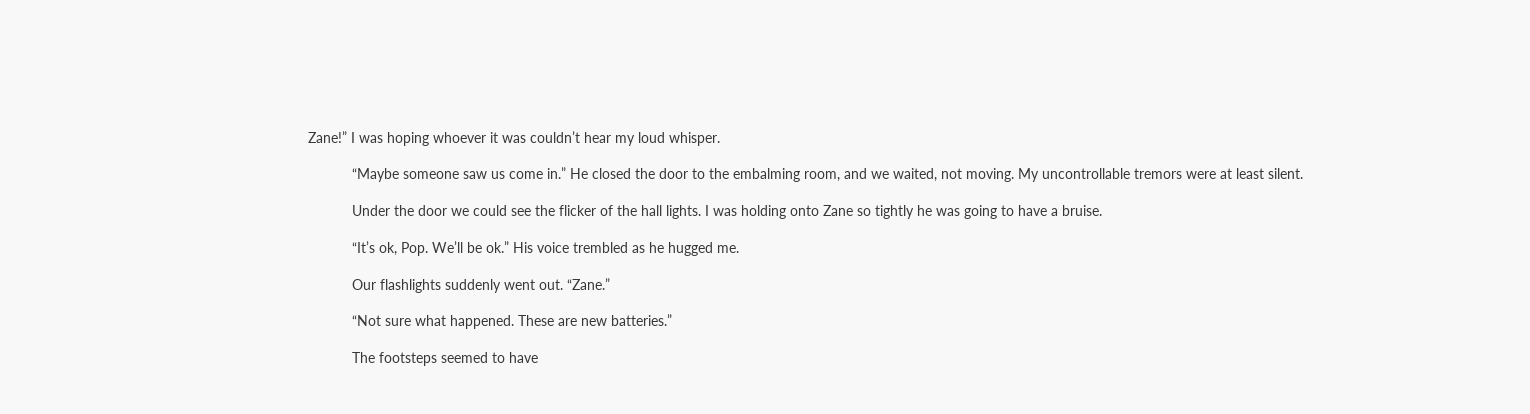Zane!” I was hoping whoever it was couldn’t hear my loud whisper.

           “Maybe someone saw us come in.” He closed the door to the embalming room, and we waited, not moving. My uncontrollable tremors were at least silent.

           Under the door we could see the flicker of the hall lights. I was holding onto Zane so tightly he was going to have a bruise.

           “It’s ok, Pop. We’ll be ok.” His voice trembled as he hugged me.

           Our flashlights suddenly went out. “Zane.”

           “Not sure what happened. These are new batteries.”

           The footsteps seemed to have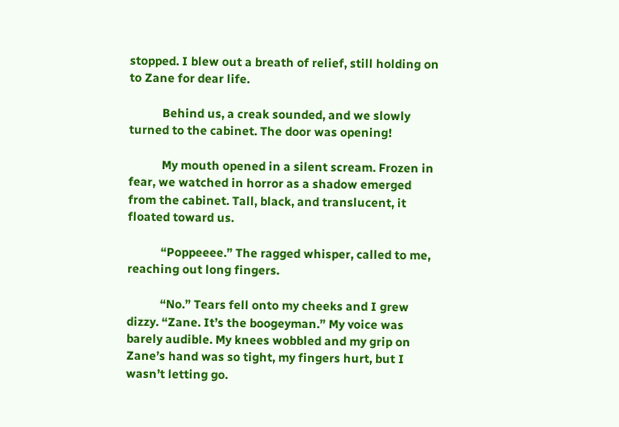stopped. I blew out a breath of relief, still holding on to Zane for dear life.

           Behind us, a creak sounded, and we slowly turned to the cabinet. The door was opening!

           My mouth opened in a silent scream. Frozen in fear, we watched in horror as a shadow emerged from the cabinet. Tall, black, and translucent, it floated toward us.

           “Poppeeee.” The ragged whisper, called to me, reaching out long fingers.

           “No.” Tears fell onto my cheeks and I grew dizzy. “Zane. It’s the boogeyman.” My voice was barely audible. My knees wobbled and my grip on Zane’s hand was so tight, my fingers hurt, but I wasn’t letting go.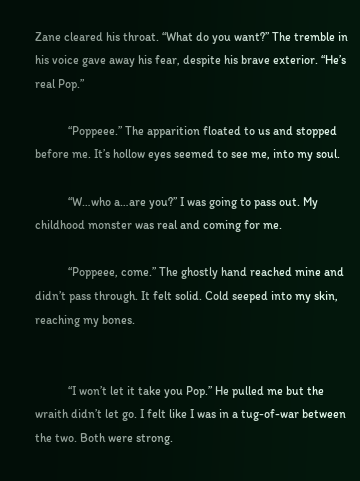Zane cleared his throat. “What do you want?” The tremble in his voice gave away his fear, despite his brave exterior. “He’s real Pop.”

           “Poppeee.” The apparition floated to us and stopped before me. It’s hollow eyes seemed to see me, into my soul.

           “W…who a…are you?” I was going to pass out. My childhood monster was real and coming for me.

           “Poppeee, come.” The ghostly hand reached mine and didn’t pass through. It felt solid. Cold seeped into my skin, reaching my bones.


           “I won’t let it take you Pop.” He pulled me but the wraith didn’t let go. I felt like I was in a tug-of-war between the two. Both were strong.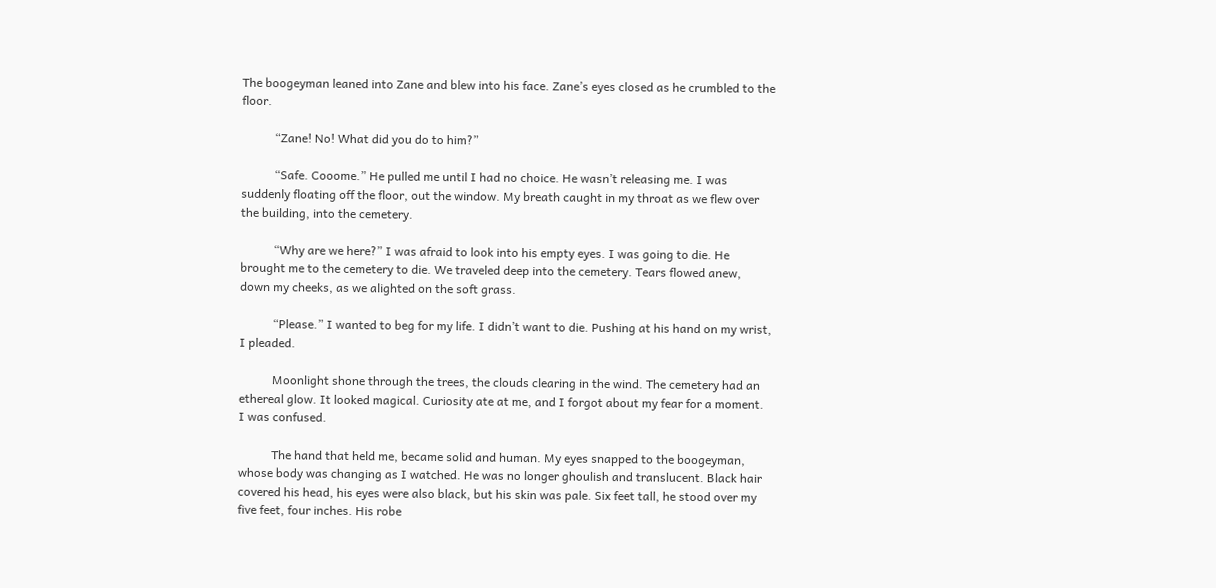The boogeyman leaned into Zane and blew into his face. Zane’s eyes closed as he crumbled to the floor.

           “Zane! No! What did you do to him?”

           “Safe. Cooome.” He pulled me until I had no choice. He wasn’t releasing me. I was suddenly floating off the floor, out the window. My breath caught in my throat as we flew over the building, into the cemetery.

           “Why are we here?” I was afraid to look into his empty eyes. I was going to die. He brought me to the cemetery to die. We traveled deep into the cemetery. Tears flowed anew, down my cheeks, as we alighted on the soft grass.

           “Please.” I wanted to beg for my life. I didn’t want to die. Pushing at his hand on my wrist, I pleaded.

           Moonlight shone through the trees, the clouds clearing in the wind. The cemetery had an ethereal glow. It looked magical. Curiosity ate at me, and I forgot about my fear for a moment. I was confused.

           The hand that held me, became solid and human. My eyes snapped to the boogeyman, whose body was changing as I watched. He was no longer ghoulish and translucent. Black hair covered his head, his eyes were also black, but his skin was pale. Six feet tall, he stood over my five feet, four inches. His robe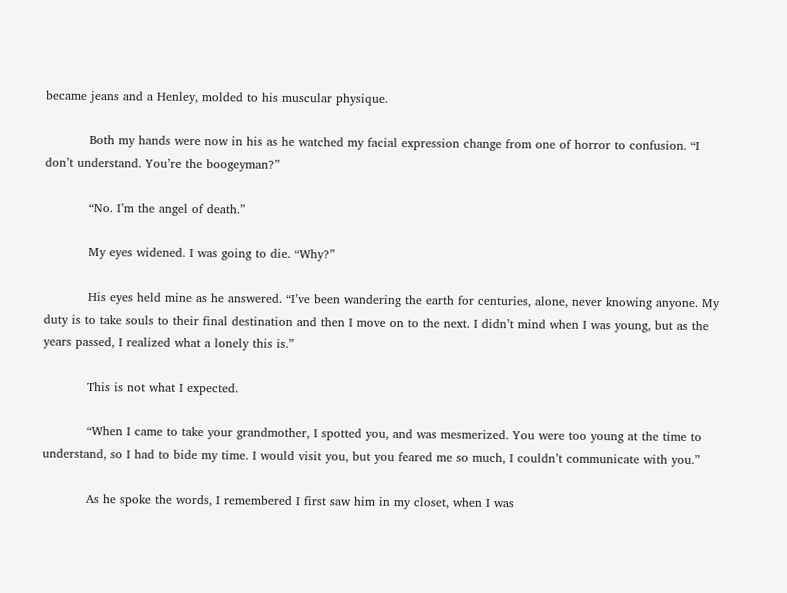became jeans and a Henley, molded to his muscular physique.

           Both my hands were now in his as he watched my facial expression change from one of horror to confusion. “I don’t understand. You’re the boogeyman?”

           “No. I’m the angel of death.”

           My eyes widened. I was going to die. “Why?”

           His eyes held mine as he answered. “I’ve been wandering the earth for centuries, alone, never knowing anyone. My duty is to take souls to their final destination and then I move on to the next. I didn’t mind when I was young, but as the years passed, I realized what a lonely this is.”

           This is not what I expected.

           “When I came to take your grandmother, I spotted you, and was mesmerized. You were too young at the time to understand, so I had to bide my time. I would visit you, but you feared me so much, I couldn’t communicate with you.”

           As he spoke the words, I remembered I first saw him in my closet, when I was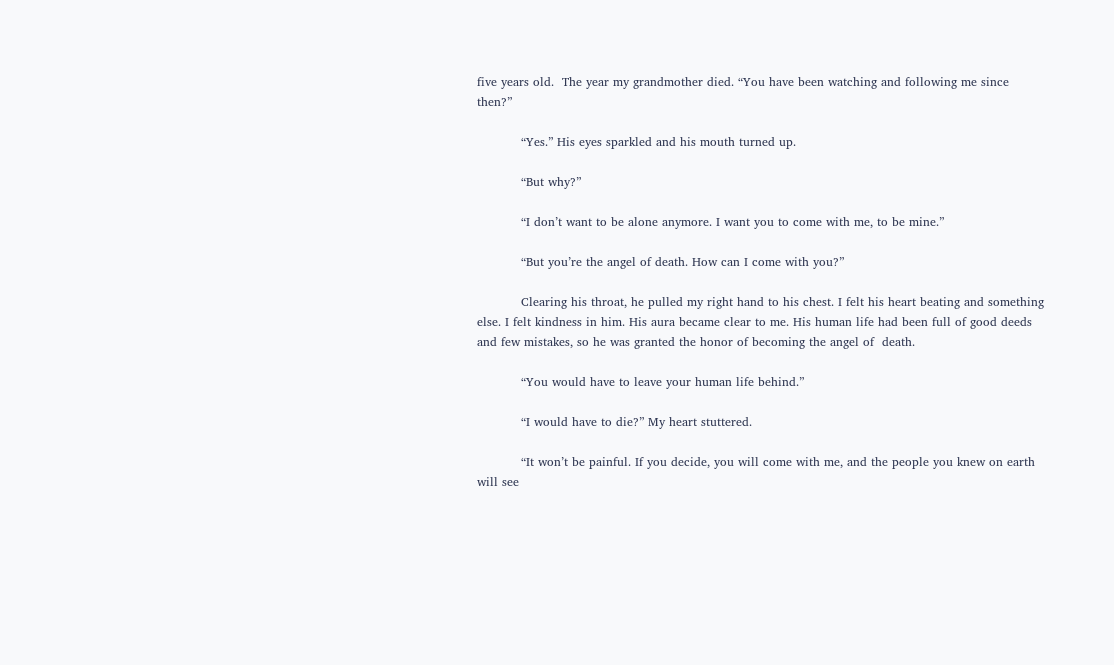five years old.  The year my grandmother died. “You have been watching and following me since then?”

           “Yes.” His eyes sparkled and his mouth turned up.

           “But why?”

           “I don’t want to be alone anymore. I want you to come with me, to be mine.”

           “But you’re the angel of death. How can I come with you?”

           Clearing his throat, he pulled my right hand to his chest. I felt his heart beating and something else. I felt kindness in him. His aura became clear to me. His human life had been full of good deeds and few mistakes, so he was granted the honor of becoming the angel of  death.

           “You would have to leave your human life behind.”

           “I would have to die?” My heart stuttered.

           “It won’t be painful. If you decide, you will come with me, and the people you knew on earth will see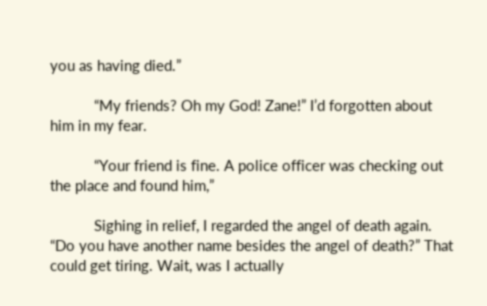you as having died.”

           “My friends? Oh my God! Zane!” I’d forgotten about him in my fear.

           “Your friend is fine. A police officer was checking out the place and found him,”

           Sighing in relief, I regarded the angel of death again. “Do you have another name besides the angel of death?” That could get tiring. Wait, was I actually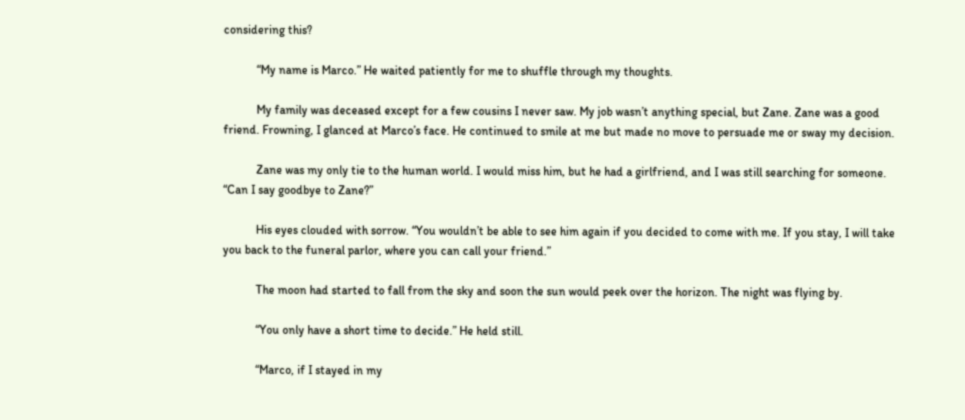considering this?

           “My name is Marco.” He waited patiently for me to shuffle through my thoughts.

           My family was deceased except for a few cousins I never saw. My job wasn’t anything special, but Zane. Zane was a good friend. Frowning, I glanced at Marco’s face. He continued to smile at me but made no move to persuade me or sway my decision.

           Zane was my only tie to the human world. I would miss him, but he had a girlfriend, and I was still searching for someone. “Can I say goodbye to Zane?”

           His eyes clouded with sorrow. “You wouldn’t be able to see him again if you decided to come with me. If you stay, I will take you back to the funeral parlor, where you can call your friend.”

           The moon had started to fall from the sky and soon the sun would peek over the horizon. The night was flying by.

           “You only have a short time to decide.” He held still.

           “Marco, if I stayed in my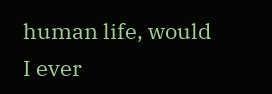human life, would I ever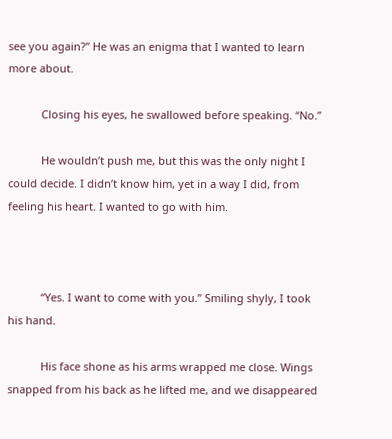see you again?” He was an enigma that I wanted to learn more about.

           Closing his eyes, he swallowed before speaking. “No.”

           He wouldn’t push me, but this was the only night I could decide. I didn’t know him, yet in a way I did, from feeling his heart. I wanted to go with him.



           “Yes. I want to come with you.” Smiling shyly, I took his hand.

           His face shone as his arms wrapped me close. Wings snapped from his back as he lifted me, and we disappeared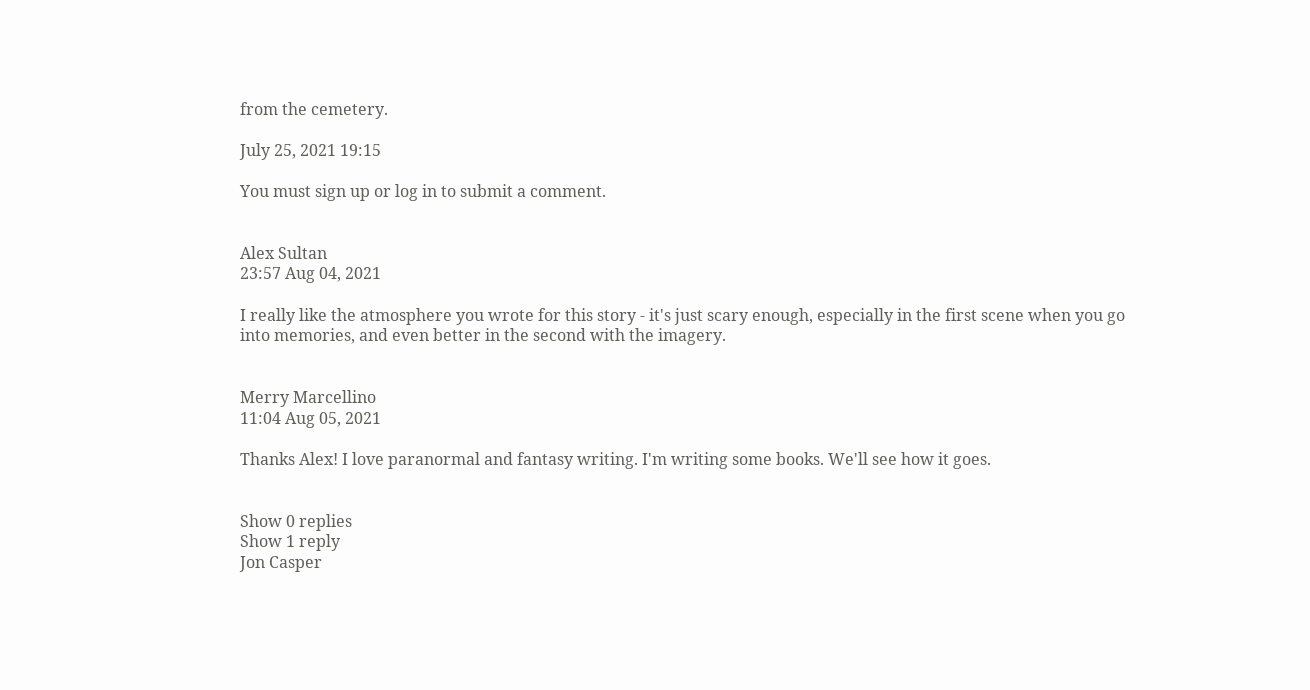from the cemetery.

July 25, 2021 19:15

You must sign up or log in to submit a comment.


Alex Sultan
23:57 Aug 04, 2021

I really like the atmosphere you wrote for this story - it's just scary enough, especially in the first scene when you go into memories, and even better in the second with the imagery.


Merry Marcellino
11:04 Aug 05, 2021

Thanks Alex! I love paranormal and fantasy writing. I'm writing some books. We'll see how it goes.


Show 0 replies
Show 1 reply
Jon Casper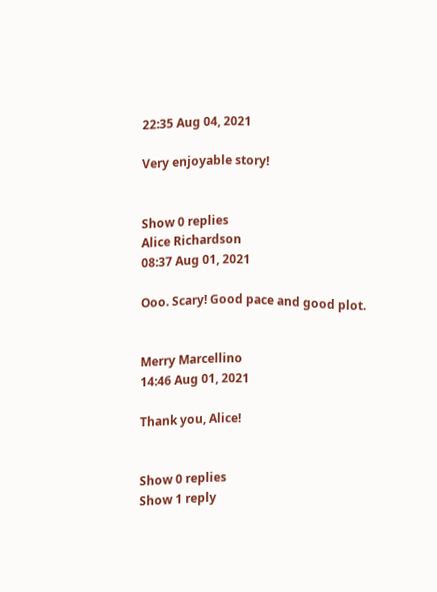22:35 Aug 04, 2021

Very enjoyable story!


Show 0 replies
Alice Richardson
08:37 Aug 01, 2021

Ooo. Scary! Good pace and good plot.


Merry Marcellino
14:46 Aug 01, 2021

Thank you, Alice!


Show 0 replies
Show 1 reply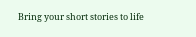Bring your short stories to life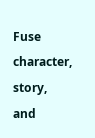Fuse character, story, and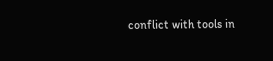conflict with tools in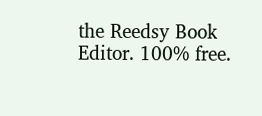the Reedsy Book Editor. 100% free.